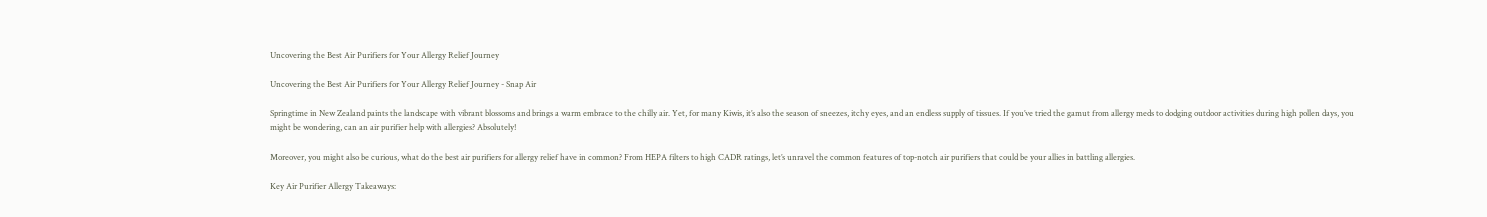Uncovering the Best Air Purifiers for Your Allergy Relief Journey

Uncovering the Best Air Purifiers for Your Allergy Relief Journey - Snap Air

Springtime in New Zealand paints the landscape with vibrant blossoms and brings a warm embrace to the chilly air. Yet, for many Kiwis, it’s also the season of sneezes, itchy eyes, and an endless supply of tissues. If you’ve tried the gamut from allergy meds to dodging outdoor activities during high pollen days, you might be wondering, can an air purifier help with allergies? Absolutely!

Moreover, you might also be curious, what do the best air purifiers for allergy relief have in common? From HEPA filters to high CADR ratings, let’s unravel the common features of top-notch air purifiers that could be your allies in battling allergies.

Key Air Purifier Allergy Takeaways: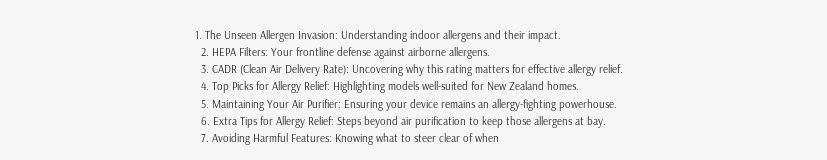1. The Unseen Allergen Invasion: Understanding indoor allergens and their impact.
  2. HEPA Filters: Your frontline defense against airborne allergens.
  3. CADR (Clean Air Delivery Rate): Uncovering why this rating matters for effective allergy relief.
  4. Top Picks for Allergy Relief: Highlighting models well-suited for New Zealand homes.
  5. Maintaining Your Air Purifier: Ensuring your device remains an allergy-fighting powerhouse.
  6. Extra Tips for Allergy Relief: Steps beyond air purification to keep those allergens at bay.
  7. Avoiding Harmful Features: Knowing what to steer clear of when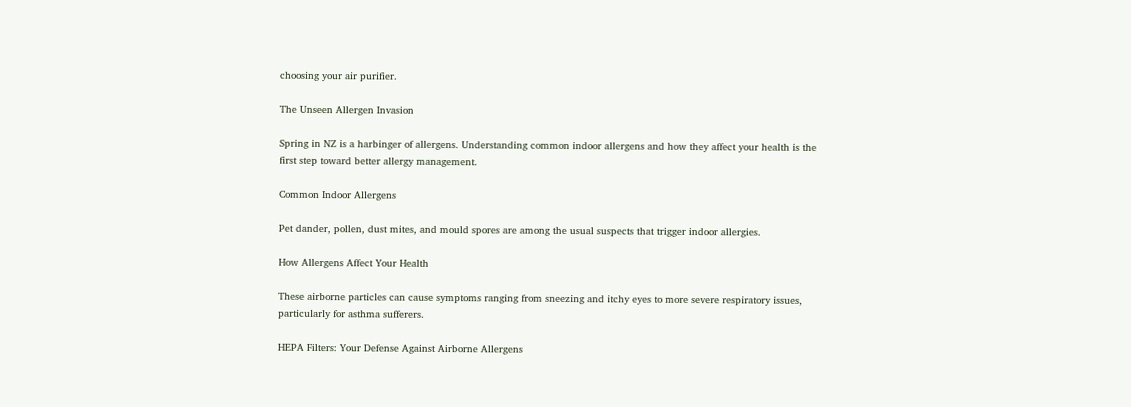choosing your air purifier.

The Unseen Allergen Invasion

Spring in NZ is a harbinger of allergens. Understanding common indoor allergens and how they affect your health is the first step toward better allergy management.

Common Indoor Allergens

Pet dander, pollen, dust mites, and mould spores are among the usual suspects that trigger indoor allergies.

How Allergens Affect Your Health

These airborne particles can cause symptoms ranging from sneezing and itchy eyes to more severe respiratory issues, particularly for asthma sufferers.

HEPA Filters: Your Defense Against Airborne Allergens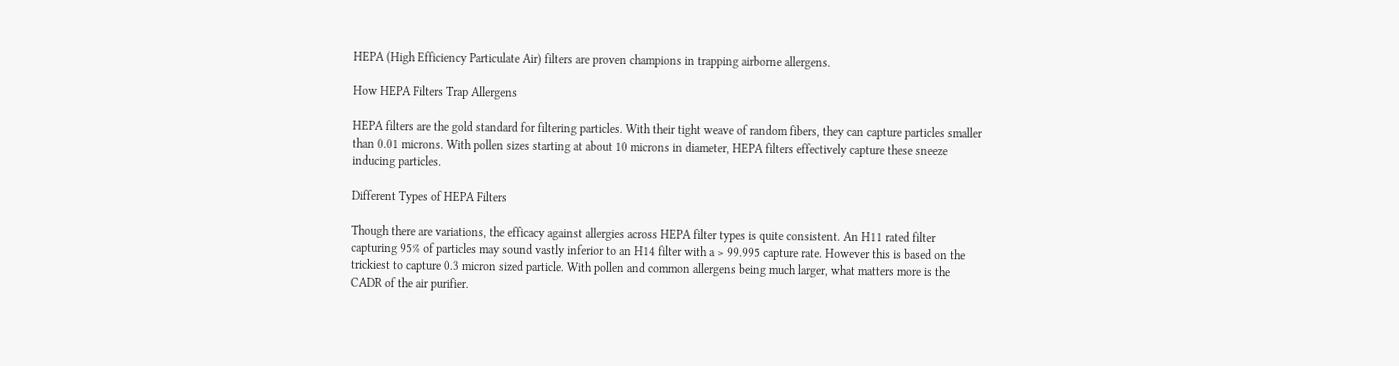HEPA (High Efficiency Particulate Air) filters are proven champions in trapping airborne allergens.

How HEPA Filters Trap Allergens

HEPA filters are the gold standard for filtering particles. With their tight weave of random fibers, they can capture particles smaller than 0.01 microns. With pollen sizes starting at about 10 microns in diameter, HEPA filters effectively capture these sneeze inducing particles.

Different Types of HEPA Filters

Though there are variations, the efficacy against allergies across HEPA filter types is quite consistent. An H11 rated filter capturing 95% of particles may sound vastly inferior to an H14 filter with a > 99.995 capture rate. However this is based on the trickiest to capture 0.3 micron sized particle. With pollen and common allergens being much larger, what matters more is the CADR of the air purifier.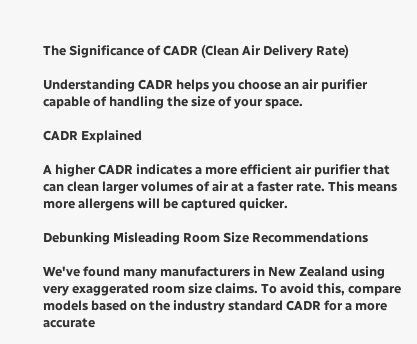The Significance of CADR (Clean Air Delivery Rate)

Understanding CADR helps you choose an air purifier capable of handling the size of your space.

CADR Explained

A higher CADR indicates a more efficient air purifier that can clean larger volumes of air at a faster rate. This means more allergens will be captured quicker.

Debunking Misleading Room Size Recommendations

We've found many manufacturers in New Zealand using very exaggerated room size claims. To avoid this, compare models based on the industry standard CADR for a more accurate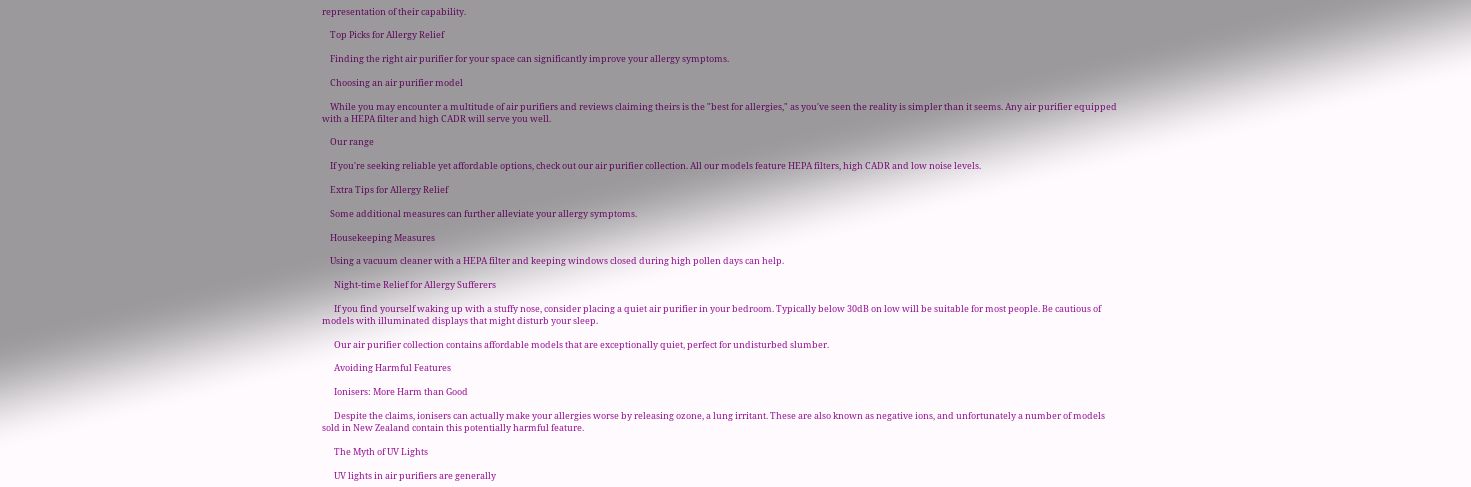representation of their capability.

    Top Picks for Allergy Relief

    Finding the right air purifier for your space can significantly improve your allergy symptoms.

    Choosing an air purifier model

    While you may encounter a multitude of air purifiers and reviews claiming theirs is the "best for allergies," as you've seen the reality is simpler than it seems. Any air purifier equipped with a HEPA filter and high CADR will serve you well.

    Our range

    If you're seeking reliable yet affordable options, check out our air purifier collection. All our models feature HEPA filters, high CADR and low noise levels.

    Extra Tips for Allergy Relief

    Some additional measures can further alleviate your allergy symptoms.

    Housekeeping Measures

    Using a vacuum cleaner with a HEPA filter and keeping windows closed during high pollen days can help.

      Night-time Relief for Allergy Sufferers

      If you find yourself waking up with a stuffy nose, consider placing a quiet air purifier in your bedroom. Typically below 30dB on low will be suitable for most people. Be cautious of models with illuminated displays that might disturb your sleep.

      Our air purifier collection contains affordable models that are exceptionally quiet, perfect for undisturbed slumber.

      Avoiding Harmful Features

      Ionisers: More Harm than Good

      Despite the claims, ionisers can actually make your allergies worse by releasing ozone, a lung irritant. These are also known as negative ions, and unfortunately a number of models sold in New Zealand contain this potentially harmful feature.

      The Myth of UV Lights

      UV lights in air purifiers are generally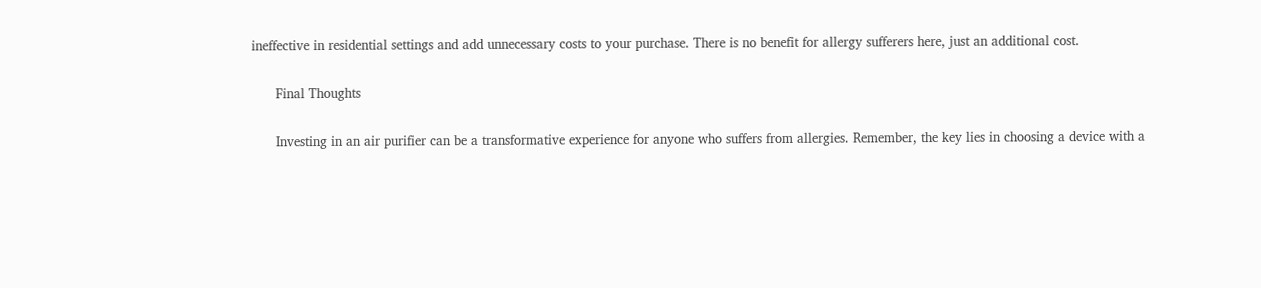ineffective in residential settings and add unnecessary costs to your purchase. There is no benefit for allergy sufferers here, just an additional cost.

      Final Thoughts

      Investing in an air purifier can be a transformative experience for anyone who suffers from allergies. Remember, the key lies in choosing a device with a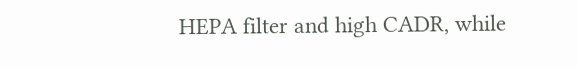HEPA filter and high CADR, while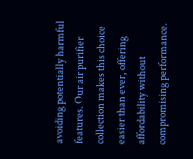avoiding potentially harmful features. Our air purifier collection makes this choice easier than ever, offering affordability without compromising performance.